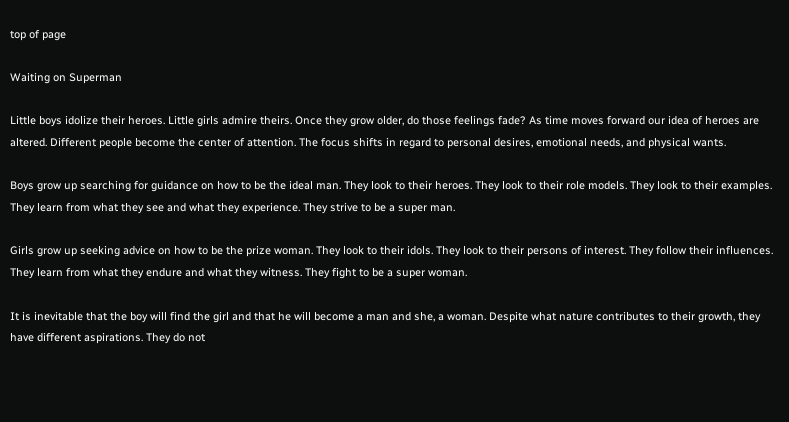top of page

Waiting on Superman

Little boys idolize their heroes. Little girls admire theirs. Once they grow older, do those feelings fade? As time moves forward our idea of heroes are altered. Different people become the center of attention. The focus shifts in regard to personal desires, emotional needs, and physical wants.

Boys grow up searching for guidance on how to be the ideal man. They look to their heroes. They look to their role models. They look to their examples. They learn from what they see and what they experience. They strive to be a super man.

Girls grow up seeking advice on how to be the prize woman. They look to their idols. They look to their persons of interest. They follow their influences. They learn from what they endure and what they witness. They fight to be a super woman.

It is inevitable that the boy will find the girl and that he will become a man and she, a woman. Despite what nature contributes to their growth, they have different aspirations. They do not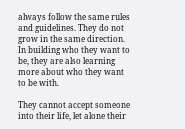always follow the same rules and guidelines. They do not grow in the same direction. In building who they want to be, they are also learning more about who they want to be with.

They cannot accept someone into their life, let alone their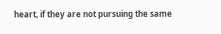heart, if they are not pursuing the same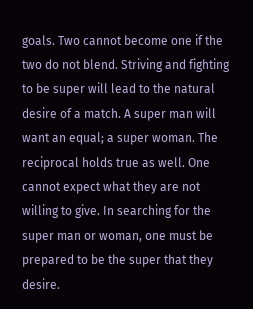goals. Two cannot become one if the two do not blend. Striving and fighting to be super will lead to the natural desire of a match. A super man will want an equal; a super woman. The reciprocal holds true as well. One cannot expect what they are not willing to give. In searching for the super man or woman, one must be prepared to be the super that they desire.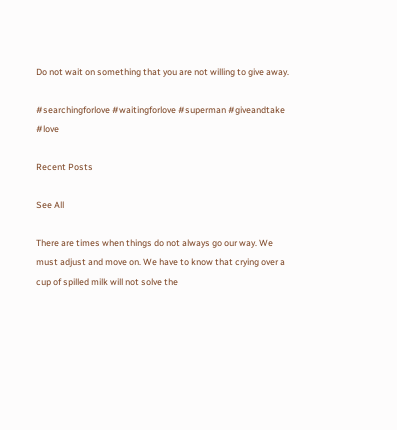Do not wait on something that you are not willing to give away.

#searchingforlove #waitingforlove #superman #giveandtake #love

Recent Posts

See All

There are times when things do not always go our way. We must adjust and move on. We have to know that crying over a cup of spilled milk will not solve the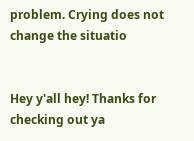problem. Crying does not change the situatio


Hey y'all hey! Thanks for checking out ya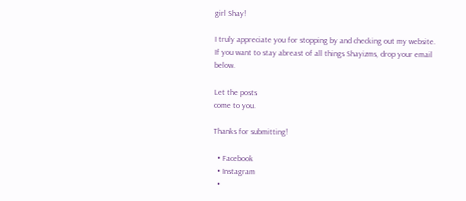girl Shay!

I truly appreciate you for stopping by and checking out my website. If you want to stay abreast of all things Shayizms, drop your email below.

Let the posts
come to you.

Thanks for submitting!

  • Facebook
  • Instagram
  •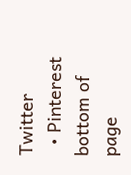Twitter
  • Pinterest
bottom of page